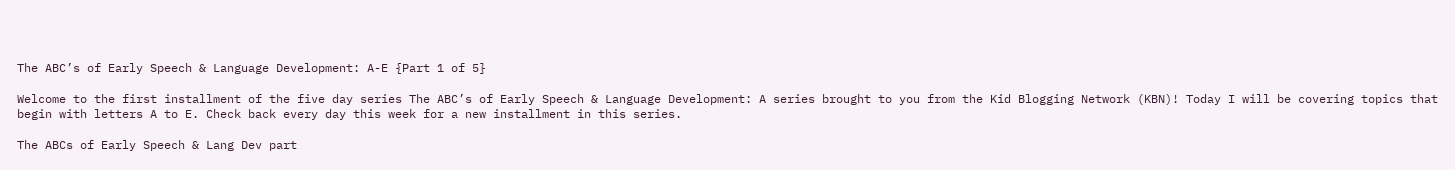The ABC’s of Early Speech & Language Development: A-E {Part 1 of 5}

Welcome to the first installment of the five day series The ABC’s of Early Speech & Language Development: A series brought to you from the Kid Blogging Network (KBN)! Today I will be covering topics that begin with letters A to E. Check back every day this week for a new installment in this series.

The ABCs of Early Speech & Lang Dev part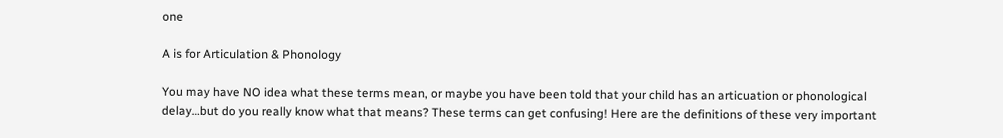one

A is for Articulation & Phonology

You may have NO idea what these terms mean, or maybe you have been told that your child has an articuation or phonological delay…but do you really know what that means? These terms can get confusing! Here are the definitions of these very important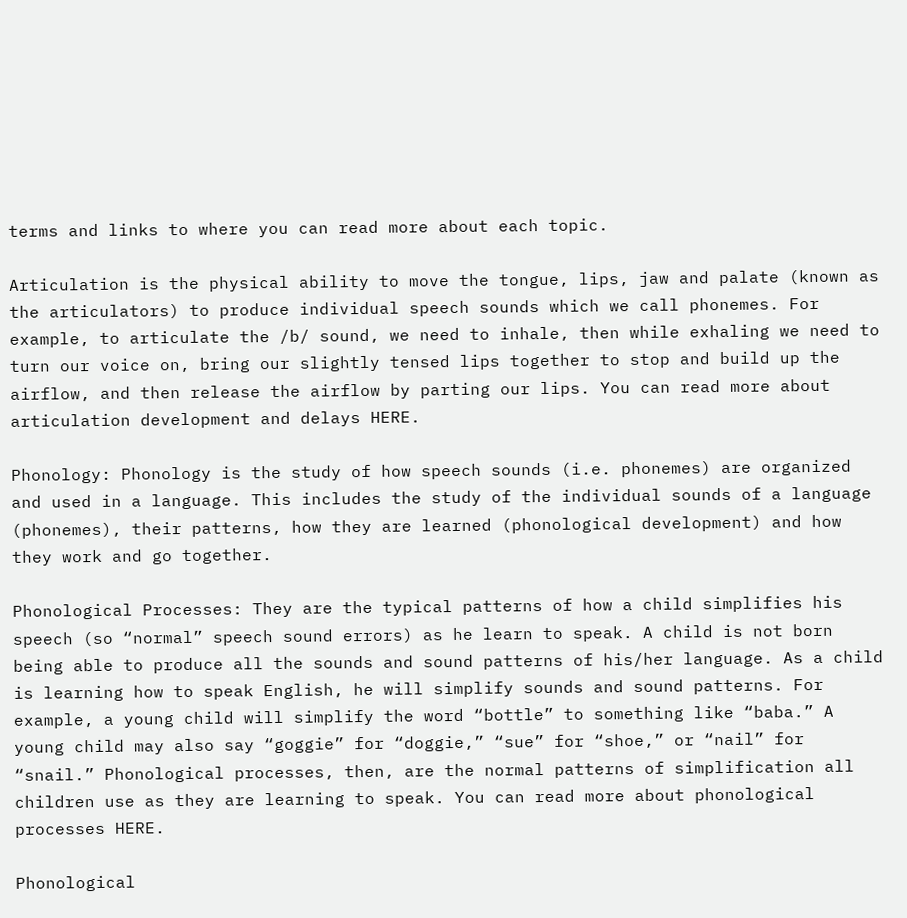terms and links to where you can read more about each topic.

Articulation is the physical ability to move the tongue, lips, jaw and palate (known as the articulators) to produce individual speech sounds which we call phonemes. For example, to articulate the /b/ sound, we need to inhale, then while exhaling we need to turn our voice on, bring our slightly tensed lips together to stop and build up the airflow, and then release the airflow by parting our lips. You can read more about articulation development and delays HERE.

Phonology: Phonology is the study of how speech sounds (i.e. phonemes) are organized and used in a language. This includes the study of the individual sounds of a language (phonemes), their patterns, how they are learned (phonological development) and how they work and go together.

Phonological Processes: They are the typical patterns of how a child simplifies his speech (so “normal” speech sound errors) as he learn to speak. A child is not born being able to produce all the sounds and sound patterns of his/her language. As a child is learning how to speak English, he will simplify sounds and sound patterns. For example, a young child will simplify the word “bottle” to something like “baba.” A young child may also say “goggie” for “doggie,” “sue” for “shoe,” or “nail” for “snail.” Phonological processes, then, are the normal patterns of simplification all children use as they are learning to speak. You can read more about phonological processes HERE.

Phonological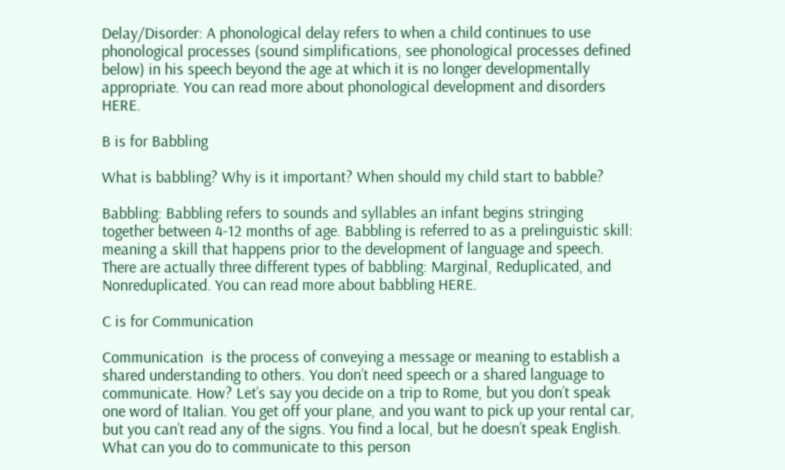Delay/Disorder: A phonological delay refers to when a child continues to use phonological processes (sound simplifications, see phonological processes defined below) in his speech beyond the age at which it is no longer developmentally appropriate. You can read more about phonological development and disorders HERE.

B is for Babbling

What is babbling? Why is it important? When should my child start to babble?

Babbling: Babbling refers to sounds and syllables an infant begins stringing together between 4-12 months of age. Babbling is referred to as a prelinguistic skill: meaning a skill that happens prior to the development of language and speech. There are actually three different types of babbling: Marginal, Reduplicated, and Nonreduplicated. You can read more about babbling HERE.

C is for Communication

Communication  is the process of conveying a message or meaning to establish a shared understanding to others. You don’t need speech or a shared language to communicate. How? Let’s say you decide on a trip to Rome, but you don’t speak one word of Italian. You get off your plane, and you want to pick up your rental car, but you can’t read any of the signs. You find a local, but he doesn’t speak English. What can you do to communicate to this person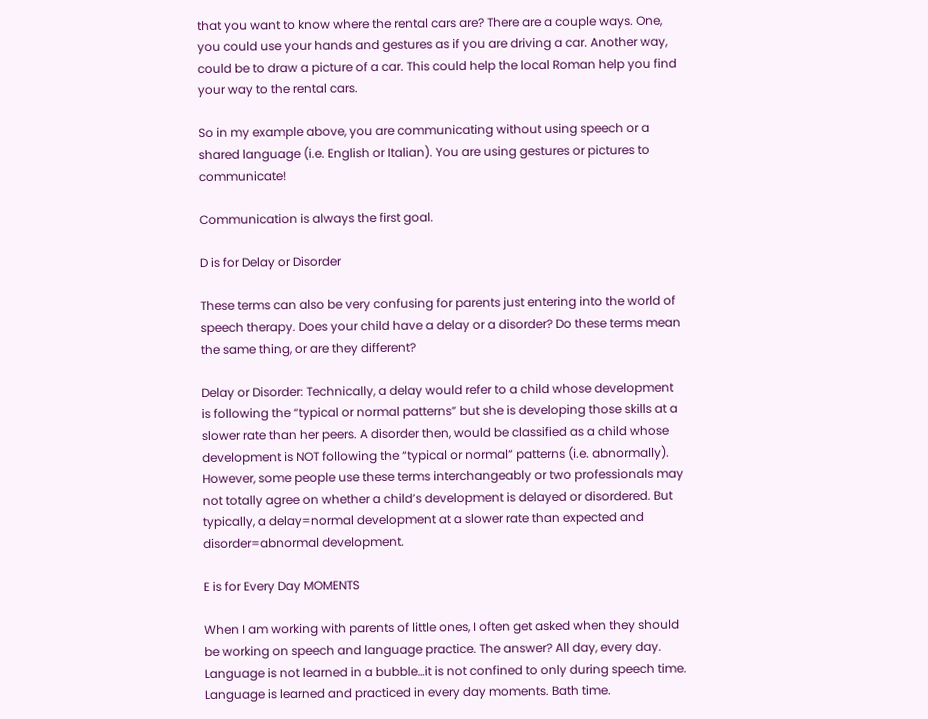that you want to know where the rental cars are? There are a couple ways. One, you could use your hands and gestures as if you are driving a car. Another way, could be to draw a picture of a car. This could help the local Roman help you find your way to the rental cars.

So in my example above, you are communicating without using speech or a shared language (i.e. English or Italian). You are using gestures or pictures to communicate!

Communication is always the first goal.

D is for Delay or Disorder

These terms can also be very confusing for parents just entering into the world of speech therapy. Does your child have a delay or a disorder? Do these terms mean the same thing, or are they different?

Delay or Disorder: Technically, a delay would refer to a child whose development is following the “typical or normal patterns” but she is developing those skills at a slower rate than her peers. A disorder then, would be classified as a child whose development is NOT following the “typical or normal” patterns (i.e. abnormally). However, some people use these terms interchangeably or two professionals may not totally agree on whether a child’s development is delayed or disordered. But typically, a delay=normal development at a slower rate than expected and disorder=abnormal development.

E is for Every Day MOMENTS

When I am working with parents of little ones, I often get asked when they should be working on speech and language practice. The answer? All day, every day. Language is not learned in a bubble…it is not confined to only during speech time. Language is learned and practiced in every day moments. Bath time.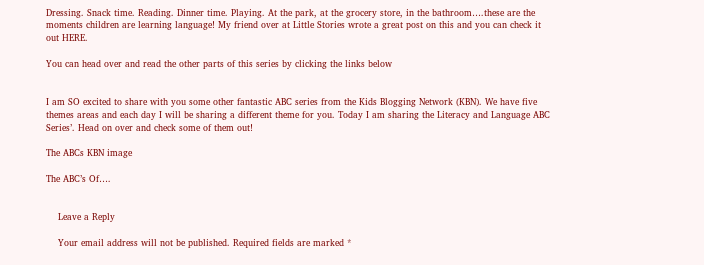Dressing. Snack time. Reading. Dinner time. Playing. At the park, at the grocery store, in the bathroom….these are the moments children are learning language! My friend over at Little Stories wrote a great post on this and you can check it out HERE.

You can head over and read the other parts of this series by clicking the links below


I am SO excited to share with you some other fantastic ABC series from the Kids Blogging Network (KBN). We have five themes areas and each day I will be sharing a different theme for you. Today I am sharing the Literacy and Language ABC Series’. Head on over and check some of them out!

The ABCs KBN image

The ABC’s Of….


    Leave a Reply

    Your email address will not be published. Required fields are marked *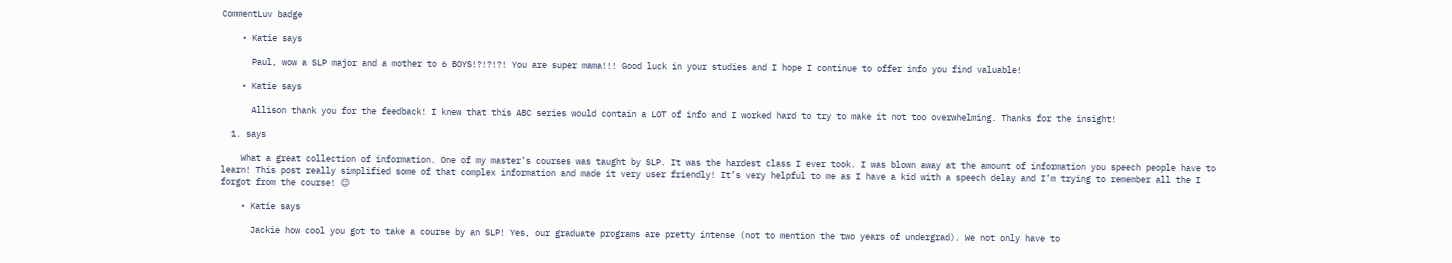CommentLuv badge

    • Katie says

      Paul, wow a SLP major and a mother to 6 BOYS!?!?!?! You are super mama!!! Good luck in your studies and I hope I continue to offer info you find valuable!

    • Katie says

      Allison thank you for the feedback! I knew that this ABC series would contain a LOT of info and I worked hard to try to make it not too overwhelming. Thanks for the insight!

  1. says

    What a great collection of information. One of my master’s courses was taught by SLP. It was the hardest class I ever took. I was blown away at the amount of information you speech people have to learn! This post really simplified some of that complex information and made it very user friendly! It’s very helpful to me as I have a kid with a speech delay and I’m trying to remember all the I forgot from the course! 😉

    • Katie says

      Jackie how cool you got to take a course by an SLP! Yes, our graduate programs are pretty intense (not to mention the two years of undergrad). We not only have to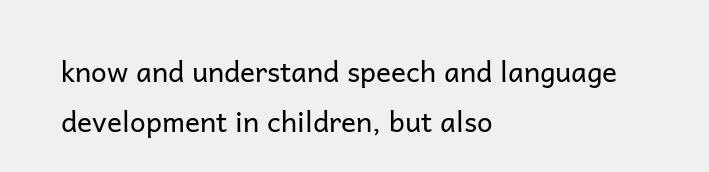know and understand speech and language development in children, but also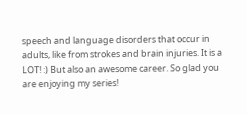speech and language disorders that occur in adults, like from strokes and brain injuries. It is a LOT! :) But also an awesome career. So glad you are enjoying my series!